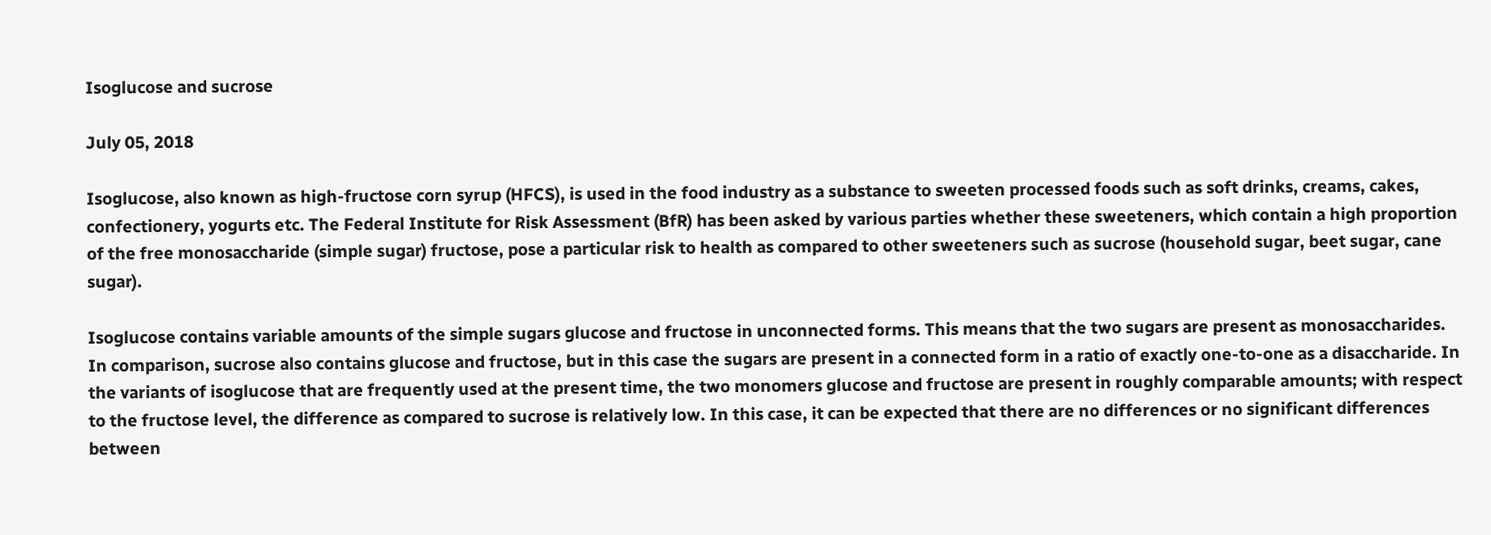Isoglucose and sucrose

July 05, 2018

Isoglucose, also known as high-fructose corn syrup (HFCS), is used in the food industry as a substance to sweeten processed foods such as soft drinks, creams, cakes, confectionery, yogurts etc. The Federal Institute for Risk Assessment (BfR) has been asked by various parties whether these sweeteners, which contain a high proportion of the free monosaccharide (simple sugar) fructose, pose a particular risk to health as compared to other sweeteners such as sucrose (household sugar, beet sugar, cane sugar).

Isoglucose contains variable amounts of the simple sugars glucose and fructose in unconnected forms. This means that the two sugars are present as monosaccharides. In comparison, sucrose also contains glucose and fructose, but in this case the sugars are present in a connected form in a ratio of exactly one-to-one as a disaccharide. In the variants of isoglucose that are frequently used at the present time, the two monomers glucose and fructose are present in roughly comparable amounts; with respect to the fructose level, the difference as compared to sucrose is relatively low. In this case, it can be expected that there are no differences or no significant differences between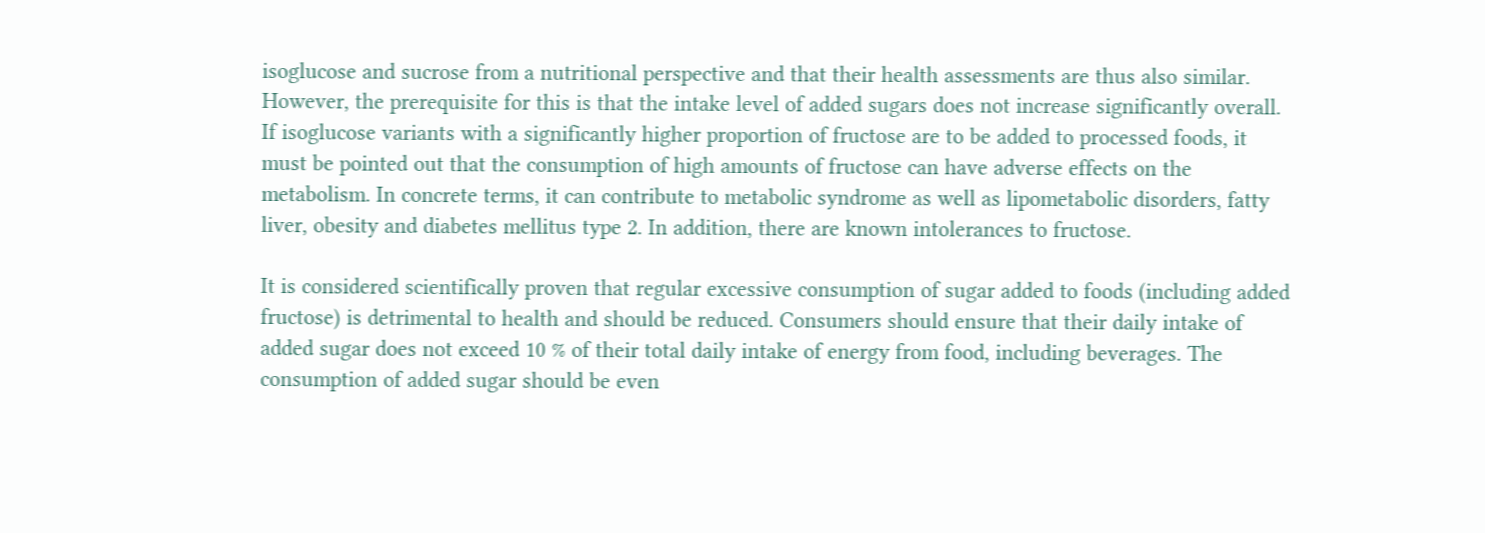isoglucose and sucrose from a nutritional perspective and that their health assessments are thus also similar. However, the prerequisite for this is that the intake level of added sugars does not increase significantly overall. If isoglucose variants with a significantly higher proportion of fructose are to be added to processed foods, it must be pointed out that the consumption of high amounts of fructose can have adverse effects on the metabolism. In concrete terms, it can contribute to metabolic syndrome as well as lipometabolic disorders, fatty liver, obesity and diabetes mellitus type 2. In addition, there are known intolerances to fructose.

It is considered scientifically proven that regular excessive consumption of sugar added to foods (including added fructose) is detrimental to health and should be reduced. Consumers should ensure that their daily intake of added sugar does not exceed 10 % of their total daily intake of energy from food, including beverages. The consumption of added sugar should be even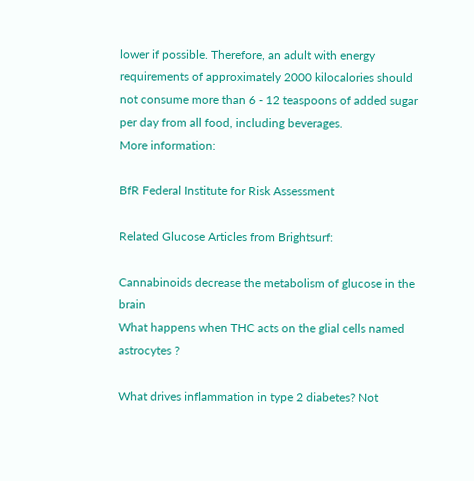lower if possible. Therefore, an adult with energy requirements of approximately 2000 kilocalories should not consume more than 6 - 12 teaspoons of added sugar per day from all food, including beverages.
More information:

BfR Federal Institute for Risk Assessment

Related Glucose Articles from Brightsurf:

Cannabinoids decrease the metabolism of glucose in the brain
What happens when THC acts on the glial cells named astrocytes ?

What drives inflammation in type 2 diabetes? Not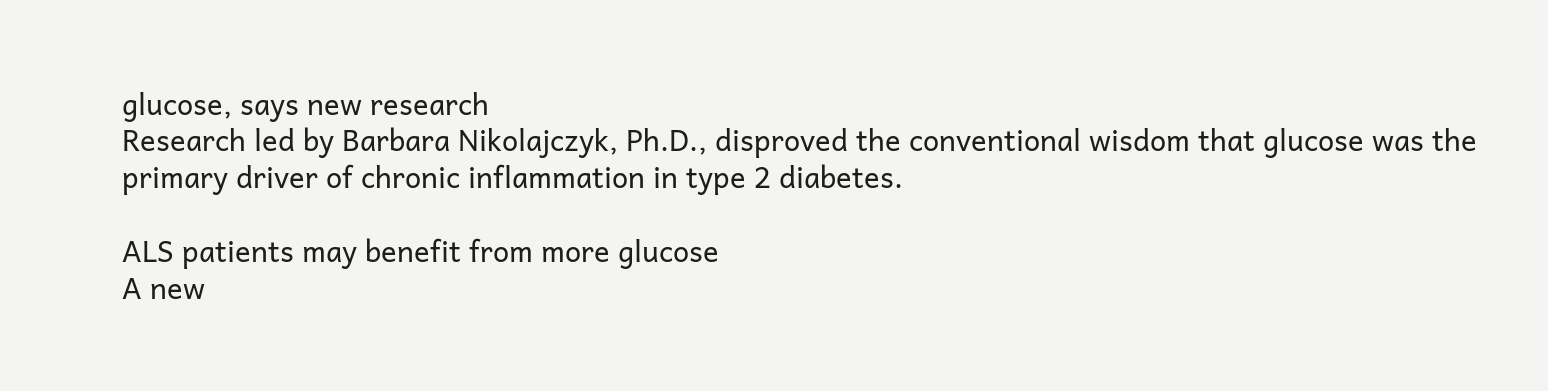glucose, says new research
Research led by Barbara Nikolajczyk, Ph.D., disproved the conventional wisdom that glucose was the primary driver of chronic inflammation in type 2 diabetes.

ALS patients may benefit from more glucose
A new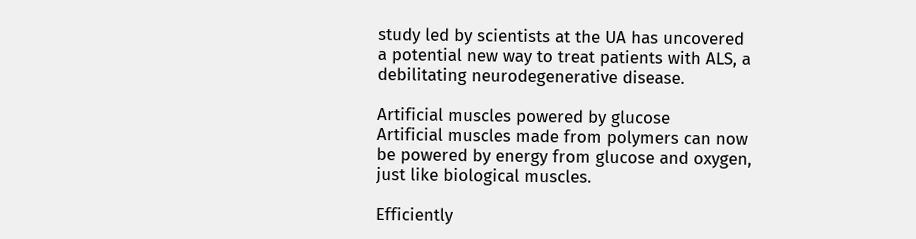study led by scientists at the UA has uncovered a potential new way to treat patients with ALS, a debilitating neurodegenerative disease.

Artificial muscles powered by glucose
Artificial muscles made from polymers can now be powered by energy from glucose and oxygen, just like biological muscles.

Efficiently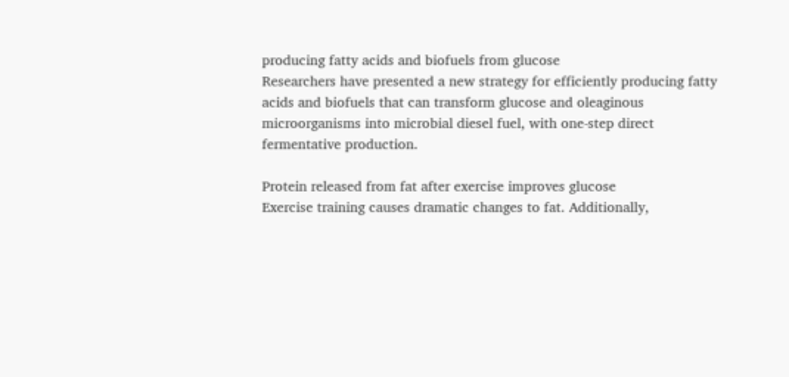producing fatty acids and biofuels from glucose
Researchers have presented a new strategy for efficiently producing fatty acids and biofuels that can transform glucose and oleaginous microorganisms into microbial diesel fuel, with one-step direct fermentative production.

Protein released from fat after exercise improves glucose
Exercise training causes dramatic changes to fat. Additionally,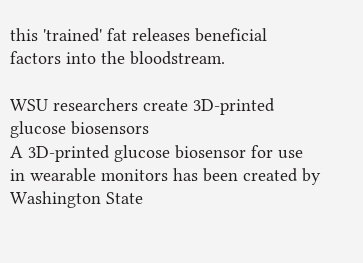this 'trained' fat releases beneficial factors into the bloodstream.

WSU researchers create 3D-printed glucose biosensors
A 3D-printed glucose biosensor for use in wearable monitors has been created by Washington State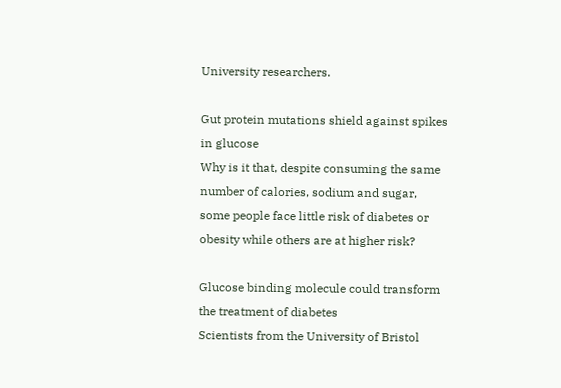University researchers.

Gut protein mutations shield against spikes in glucose
Why is it that, despite consuming the same number of calories, sodium and sugar, some people face little risk of diabetes or obesity while others are at higher risk?

Glucose binding molecule could transform the treatment of diabetes
Scientists from the University of Bristol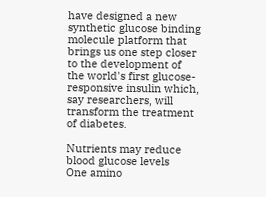have designed a new synthetic glucose binding molecule platform that brings us one step closer to the development of the world's first glucose-responsive insulin which, say researchers, will transform the treatment of diabetes.

Nutrients may reduce blood glucose levels
One amino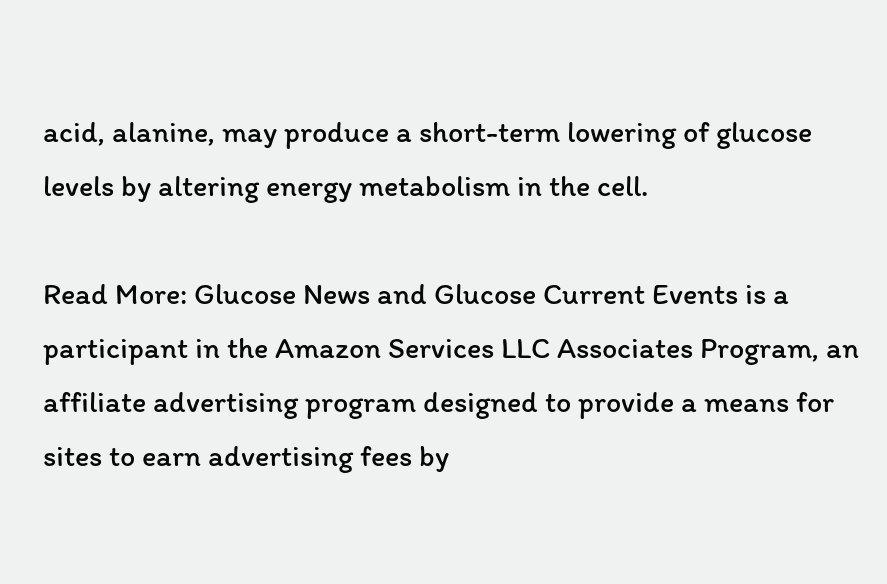acid, alanine, may produce a short-term lowering of glucose levels by altering energy metabolism in the cell.

Read More: Glucose News and Glucose Current Events is a participant in the Amazon Services LLC Associates Program, an affiliate advertising program designed to provide a means for sites to earn advertising fees by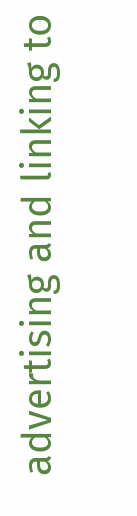advertising and linking to